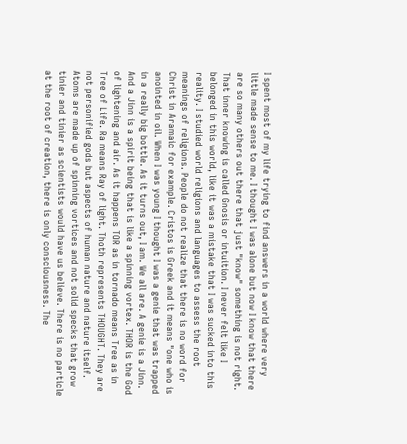I spent most of my life trying to find answers in a world where very little made sense to me. I thought I was alone but now I know that there are so many others out there that just "know" something is not right. That inner knowing is called Gnosis or intuition. I never felt like I belonged in this world, like it was a mistake that I was sucked into this reality. I studied world religions and languages to assess the root meanings of religions. People do not realize that there is no word for Christ in Aramaic for example. Cristos is Greek and it means "one who is anointed in oil. When I was young I thought I was a genie that was trapped in a really big bottle. As it turns out, I am. We all are. A genie is a Jinn. And a Jinn is a spirit being that is like a spinning vortex. THOR is the God of lightening and air. As it happens TOR as in tornado means Tree as in Tree of Life. Ra means Ray of light. Thoth represents THOUGHT. They are not personified gods but aspects of human nature and nature itself. Atoms are made up of spinning vortices and not solid specks that grow tinier and tinier as scientists would have us believe. There is no particle at the root of creation, there is only consciousness. The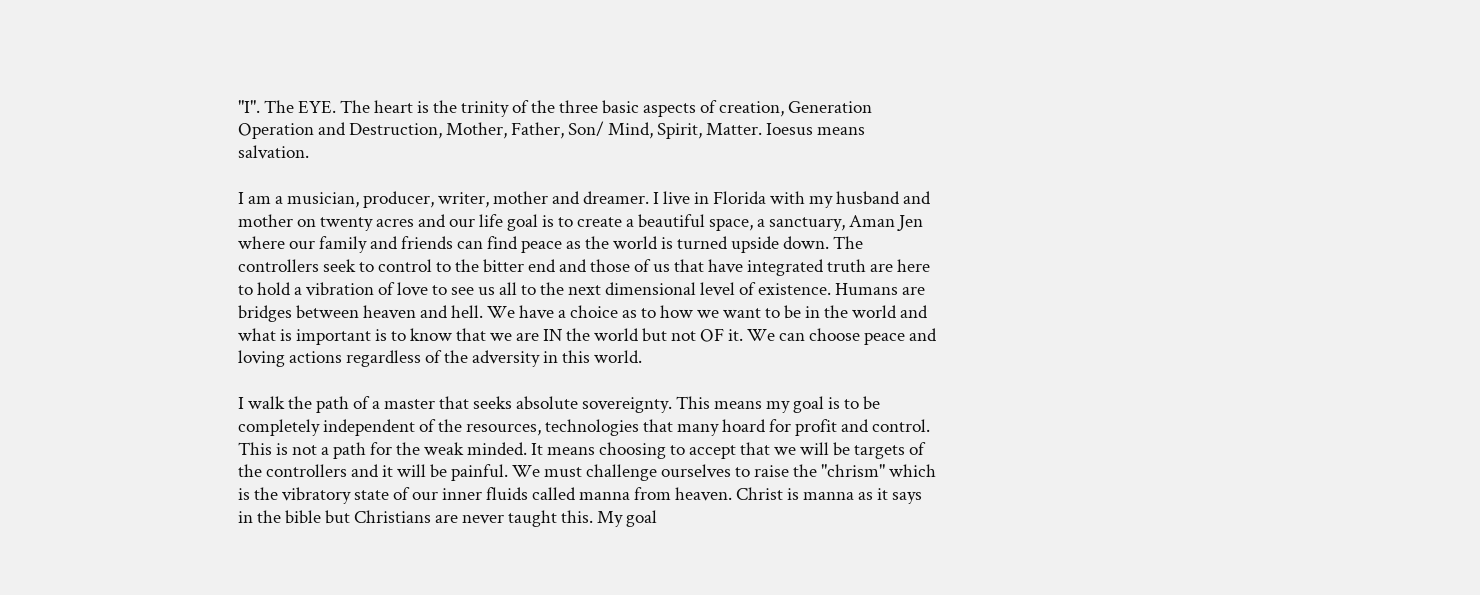"I". The EYE. The heart is the trinity of the three basic aspects of creation, Generation  Operation and Destruction, Mother, Father, Son/ Mind, Spirit, Matter. Ioesus means salvation.

I am a musician, producer, writer, mother and dreamer. I live in Florida with my husband and mother on twenty acres and our life goal is to create a beautiful space, a sanctuary, Aman Jen where our family and friends can find peace as the world is turned upside down. The controllers seek to control to the bitter end and those of us that have integrated truth are here to hold a vibration of love to see us all to the next dimensional level of existence. Humans are bridges between heaven and hell. We have a choice as to how we want to be in the world and what is important is to know that we are IN the world but not OF it. We can choose peace and loving actions regardless of the adversity in this world.

I walk the path of a master that seeks absolute sovereignty. This means my goal is to be completely independent of the resources, technologies that many hoard for profit and control. This is not a path for the weak minded. It means choosing to accept that we will be targets of the controllers and it will be painful. We must challenge ourselves to raise the "chrism" which is the vibratory state of our inner fluids called manna from heaven. Christ is manna as it says in the bible but Christians are never taught this. My goal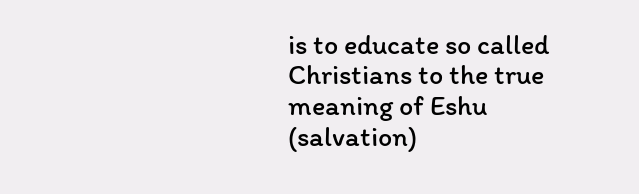is to educate so called Christians to the true meaning of Eshu (salvation)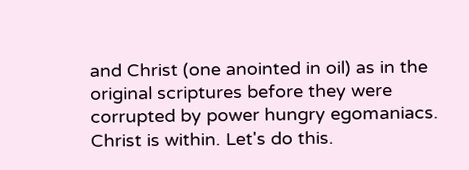and Christ (one anointed in oil) as in the original scriptures before they were corrupted by power hungry egomaniacs. Christ is within. Let's do this.